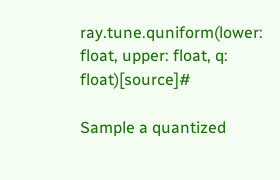ray.tune.quniform(lower: float, upper: float, q: float)[source]#

Sample a quantized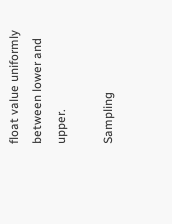float value uniformly between lower and upper.

Sampling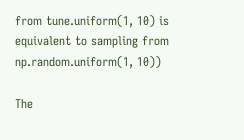from tune.uniform(1, 10) is equivalent to sampling from np.random.uniform(1, 10))

The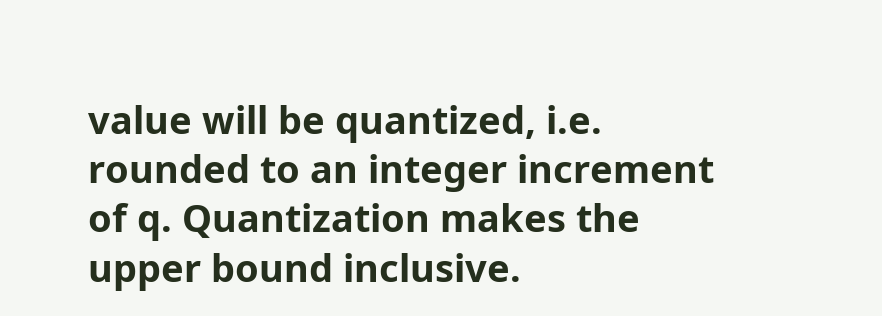value will be quantized, i.e. rounded to an integer increment of q. Quantization makes the upper bound inclusive.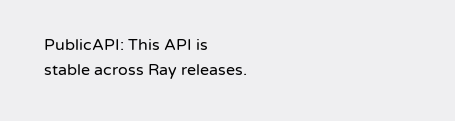PublicAPI: This API is stable across Ray releases.